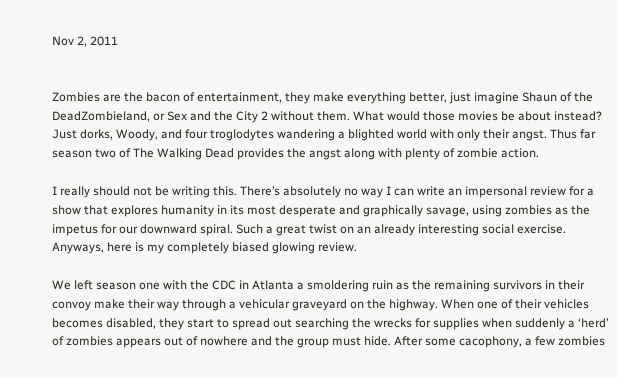Nov 2, 2011


Zombies are the bacon of entertainment, they make everything better, just imagine Shaun of the DeadZombieland, or Sex and the City 2 without them. What would those movies be about instead? Just dorks, Woody, and four troglodytes wandering a blighted world with only their angst. Thus far season two of The Walking Dead provides the angst along with plenty of zombie action.

I really should not be writing this. There’s absolutely no way I can write an impersonal review for a show that explores humanity in its most desperate and graphically savage, using zombies as the impetus for our downward spiral. Such a great twist on an already interesting social exercise. Anyways, here is my completely biased glowing review.

We left season one with the CDC in Atlanta a smoldering ruin as the remaining survivors in their convoy make their way through a vehicular graveyard on the highway. When one of their vehicles becomes disabled, they start to spread out searching the wrecks for supplies when suddenly a ‘herd’ of zombies appears out of nowhere and the group must hide. After some cacophony, a few zombies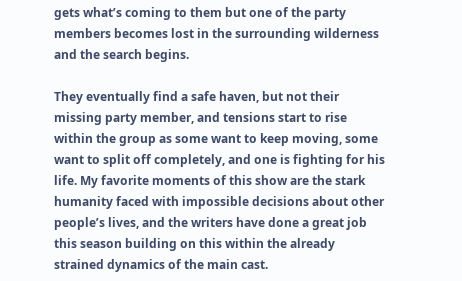gets what’s coming to them but one of the party members becomes lost in the surrounding wilderness and the search begins.

They eventually find a safe haven, but not their missing party member, and tensions start to rise within the group as some want to keep moving, some want to split off completely, and one is fighting for his life. My favorite moments of this show are the stark humanity faced with impossible decisions about other people’s lives, and the writers have done a great job this season building on this within the already strained dynamics of the main cast.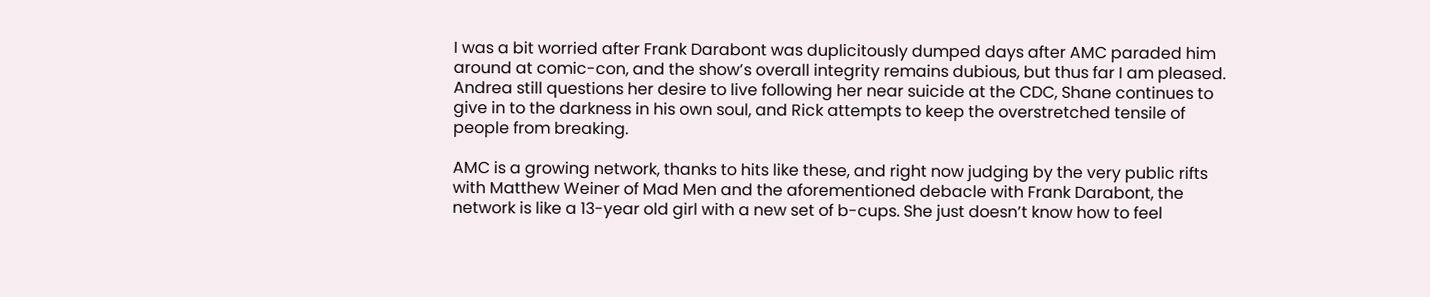I was a bit worried after Frank Darabont was duplicitously dumped days after AMC paraded him around at comic-con, and the show’s overall integrity remains dubious, but thus far I am pleased. Andrea still questions her desire to live following her near suicide at the CDC, Shane continues to give in to the darkness in his own soul, and Rick attempts to keep the overstretched tensile of people from breaking.

AMC is a growing network, thanks to hits like these, and right now judging by the very public rifts with Matthew Weiner of Mad Men and the aforementioned debacle with Frank Darabont, the network is like a 13-year old girl with a new set of b-cups. She just doesn’t know how to feel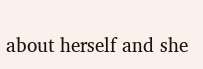about herself and she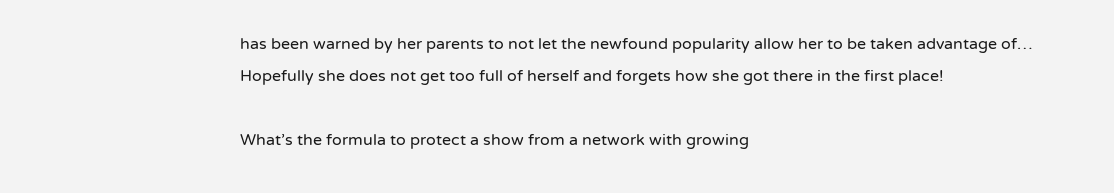has been warned by her parents to not let the newfound popularity allow her to be taken advantage of… Hopefully she does not get too full of herself and forgets how she got there in the first place!

What’s the formula to protect a show from a network with growing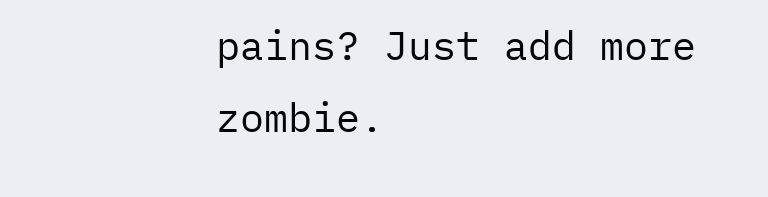pains? Just add more zombie.